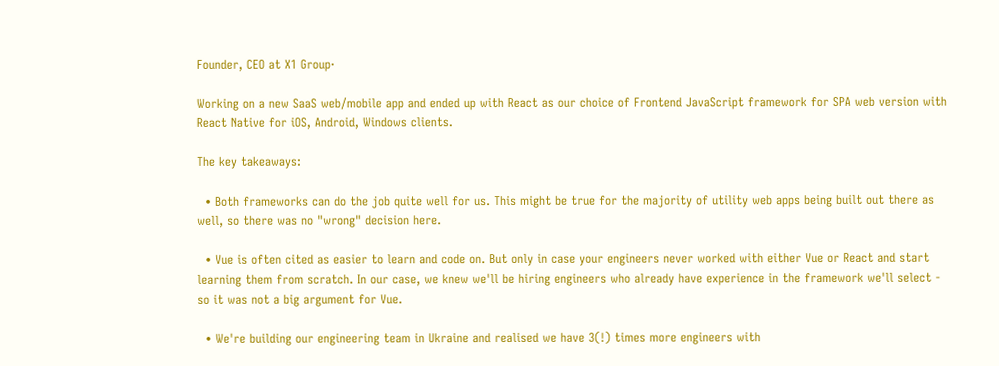Founder, CEO at X1 Group·

Working on a new SaaS web/mobile app and ended up with React as our choice of Frontend JavaScript framework for SPA web version with React Native for iOS, Android, Windows clients.

The key takeaways:

  • Both frameworks can do the job quite well for us. This might be true for the majority of utility web apps being built out there as well, so there was no "wrong" decision here.

  • Vue is often cited as easier to learn and code on. But only in case your engineers never worked with either Vue or React and start learning them from scratch. In our case, we knew we'll be hiring engineers who already have experience in the framework we'll select - so it was not a big argument for Vue.

  • We're building our engineering team in Ukraine and realised we have 3(!) times more engineers with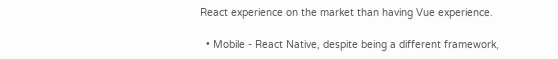React experience on the market than having Vue experience.

  • Mobile - React Native, despite being a different framework,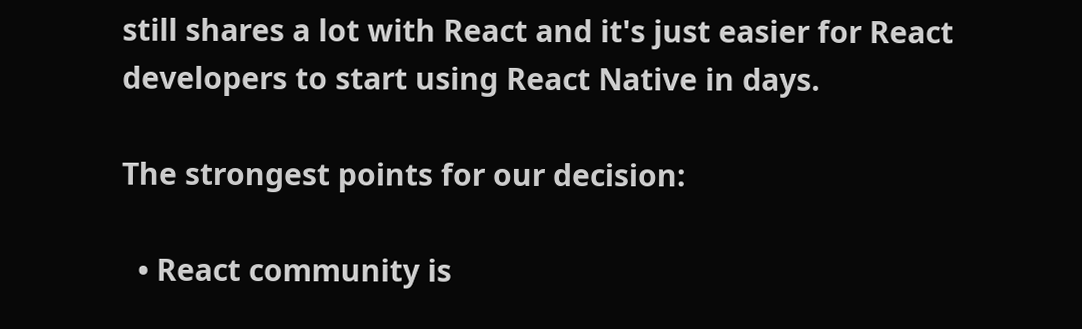still shares a lot with React and it's just easier for React developers to start using React Native in days.

The strongest points for our decision:

  • React community is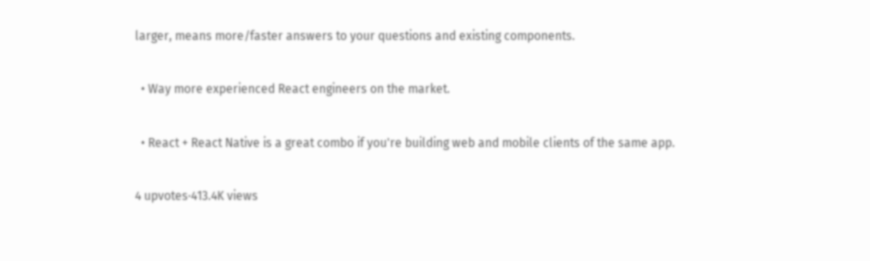larger, means more/faster answers to your questions and existing components.

  • Way more experienced React engineers on the market.

  • React + React Native is a great combo if you're building web and mobile clients of the same app.

4 upvotes·413.4K views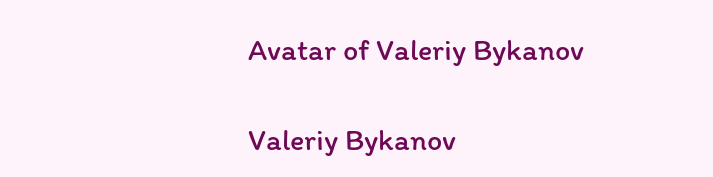Avatar of Valeriy Bykanov

Valeriy Bykanov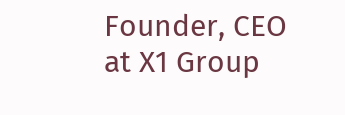Founder, CEO at X1 Group